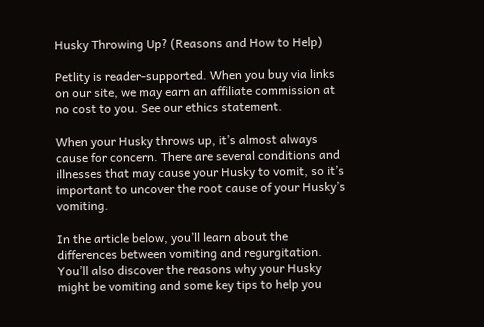Husky Throwing Up? (Reasons and How to Help)

Petlity is reader-supported. When you buy via links on our site, we may earn an affiliate commission at no cost to you. See our ethics statement.

When your Husky throws up, it’s almost always cause for concern. There are several conditions and illnesses that may cause your Husky to vomit, so it’s important to uncover the root cause of your Husky’s vomiting.

In the article below, you’ll learn about the differences between vomiting and regurgitation. You’ll also discover the reasons why your Husky might be vomiting and some key tips to help you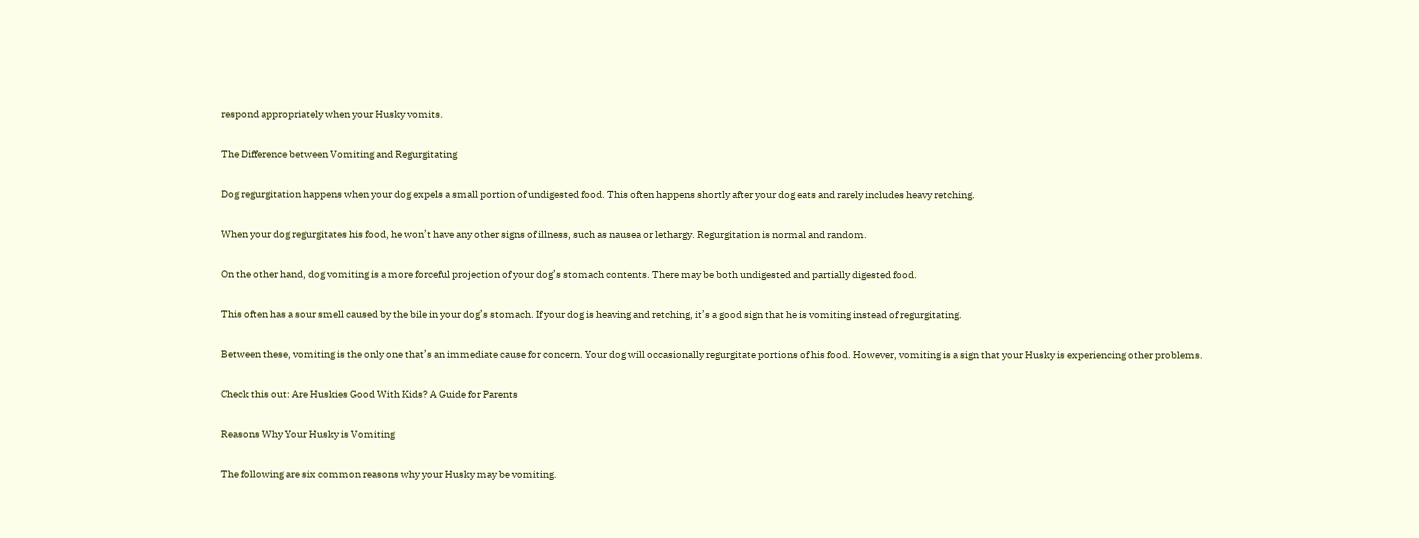respond appropriately when your Husky vomits.

The Difference between Vomiting and Regurgitating

Dog regurgitation happens when your dog expels a small portion of undigested food. This often happens shortly after your dog eats and rarely includes heavy retching.

When your dog regurgitates his food, he won’t have any other signs of illness, such as nausea or lethargy. Regurgitation is normal and random.

On the other hand, dog vomiting is a more forceful projection of your dog’s stomach contents. There may be both undigested and partially digested food.

This often has a sour smell caused by the bile in your dog’s stomach. If your dog is heaving and retching, it’s a good sign that he is vomiting instead of regurgitating.

Between these, vomiting is the only one that’s an immediate cause for concern. Your dog will occasionally regurgitate portions of his food. However, vomiting is a sign that your Husky is experiencing other problems.

Check this out: Are Huskies Good With Kids? A Guide for Parents

Reasons Why Your Husky is Vomiting

The following are six common reasons why your Husky may be vomiting.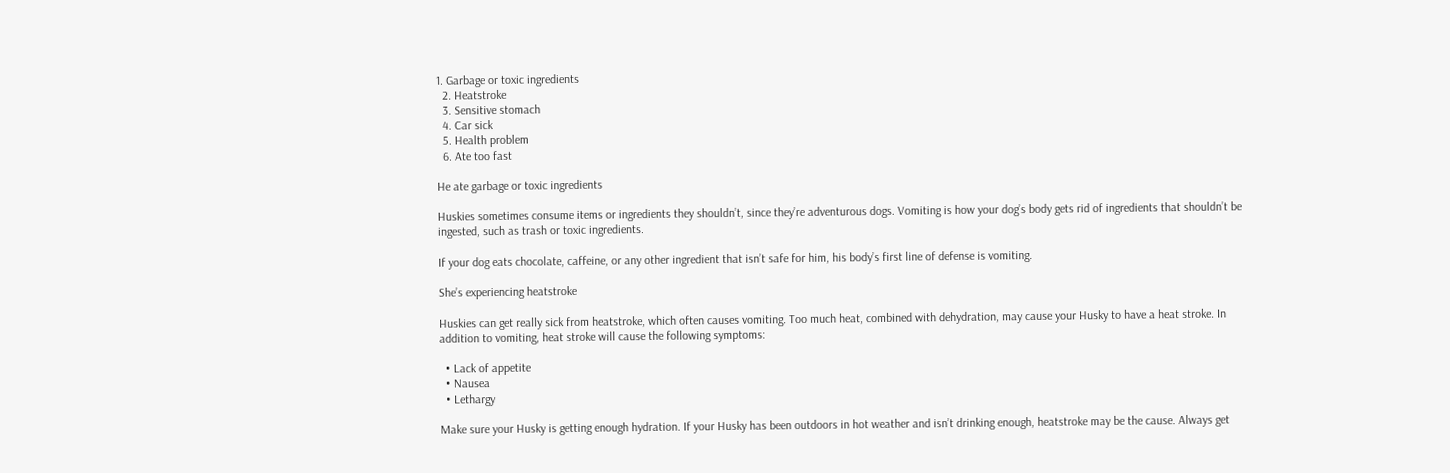1. Garbage or toxic ingredients
  2. Heatstroke
  3. Sensitive stomach
  4. Car sick
  5. Health problem
  6. Ate too fast

He ate garbage or toxic ingredients

Huskies sometimes consume items or ingredients they shouldn’t, since they’re adventurous dogs. Vomiting is how your dog’s body gets rid of ingredients that shouldn’t be ingested, such as trash or toxic ingredients.

If your dog eats chocolate, caffeine, or any other ingredient that isn’t safe for him, his body’s first line of defense is vomiting.

She’s experiencing heatstroke

Huskies can get really sick from heatstroke, which often causes vomiting. Too much heat, combined with dehydration, may cause your Husky to have a heat stroke. In addition to vomiting, heat stroke will cause the following symptoms:

  • Lack of appetite
  • Nausea
  • Lethargy

Make sure your Husky is getting enough hydration. If your Husky has been outdoors in hot weather and isn’t drinking enough, heatstroke may be the cause. Always get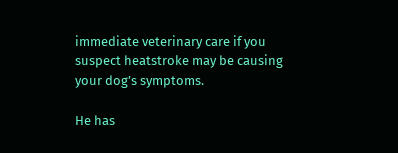immediate veterinary care if you suspect heatstroke may be causing your dog’s symptoms.

He has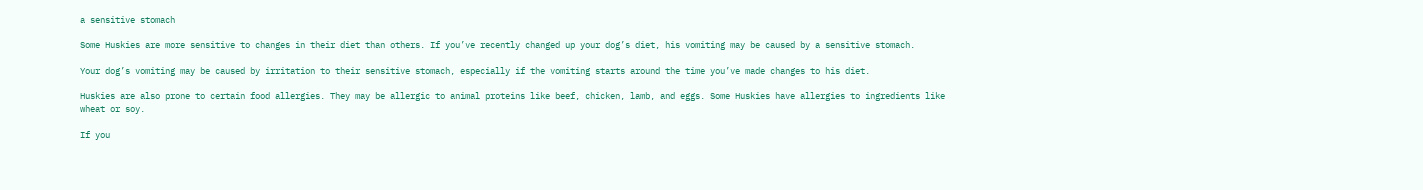a sensitive stomach

Some Huskies are more sensitive to changes in their diet than others. If you’ve recently changed up your dog’s diet, his vomiting may be caused by a sensitive stomach.

Your dog’s vomiting may be caused by irritation to their sensitive stomach, especially if the vomiting starts around the time you’ve made changes to his diet.

Huskies are also prone to certain food allergies. They may be allergic to animal proteins like beef, chicken, lamb, and eggs. Some Huskies have allergies to ingredients like wheat or soy.

If you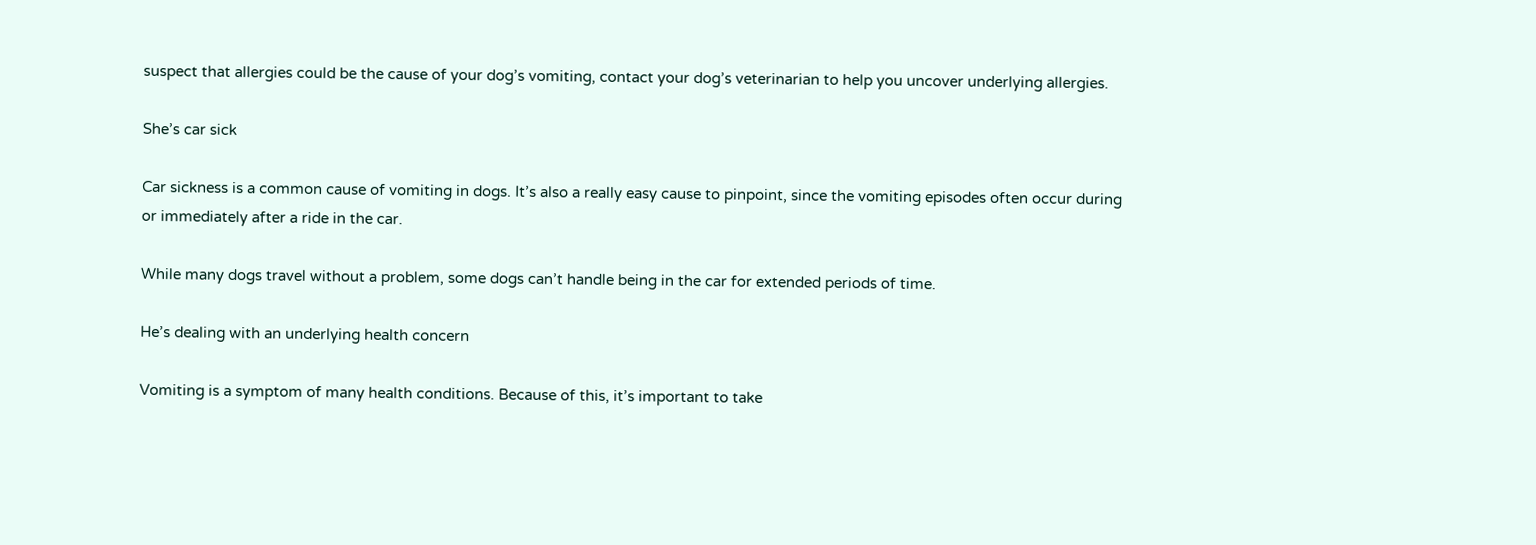suspect that allergies could be the cause of your dog’s vomiting, contact your dog’s veterinarian to help you uncover underlying allergies.

She’s car sick

Car sickness is a common cause of vomiting in dogs. It’s also a really easy cause to pinpoint, since the vomiting episodes often occur during or immediately after a ride in the car.

While many dogs travel without a problem, some dogs can’t handle being in the car for extended periods of time.

He’s dealing with an underlying health concern

Vomiting is a symptom of many health conditions. Because of this, it’s important to take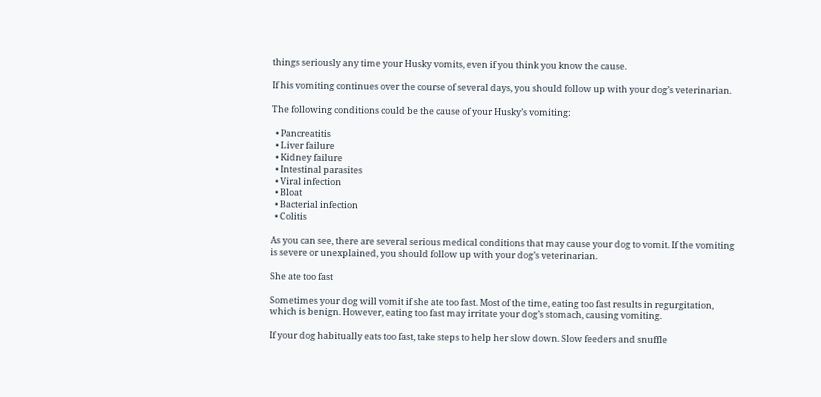things seriously any time your Husky vomits, even if you think you know the cause.

If his vomiting continues over the course of several days, you should follow up with your dog’s veterinarian.

The following conditions could be the cause of your Husky’s vomiting:

  • Pancreatitis
  • Liver failure
  • Kidney failure
  • Intestinal parasites
  • Viral infection
  • Bloat
  • Bacterial infection
  • Colitis

As you can see, there are several serious medical conditions that may cause your dog to vomit. If the vomiting is severe or unexplained, you should follow up with your dog’s veterinarian.

She ate too fast

Sometimes your dog will vomit if she ate too fast. Most of the time, eating too fast results in regurgitation, which is benign. However, eating too fast may irritate your dog’s stomach, causing vomiting.

If your dog habitually eats too fast, take steps to help her slow down. Slow feeders and snuffle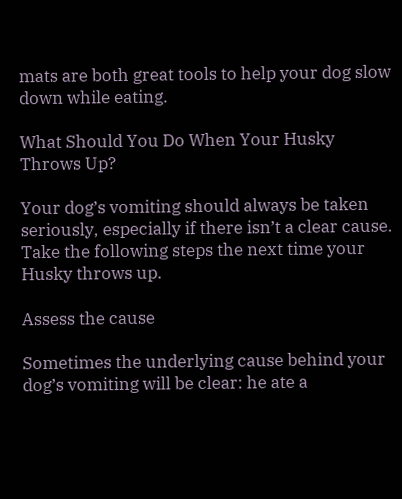mats are both great tools to help your dog slow down while eating.

What Should You Do When Your Husky Throws Up?

Your dog’s vomiting should always be taken seriously, especially if there isn’t a clear cause. Take the following steps the next time your Husky throws up.

Assess the cause

Sometimes the underlying cause behind your dog’s vomiting will be clear: he ate a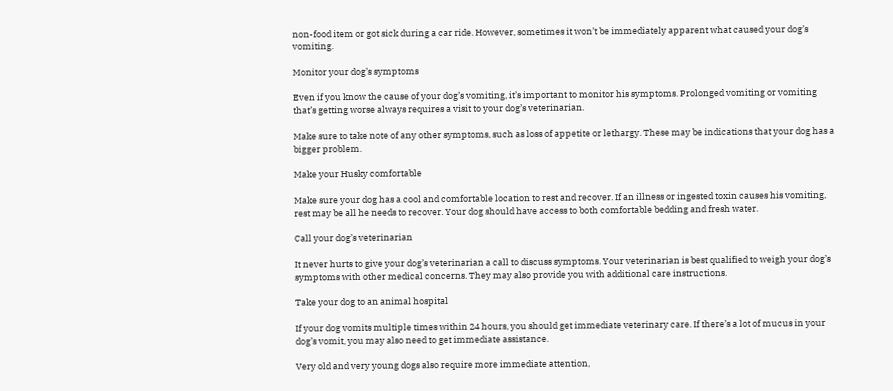non-food item or got sick during a car ride. However, sometimes it won’t be immediately apparent what caused your dog’s vomiting.

Monitor your dog’s symptoms

Even if you know the cause of your dog’s vomiting, it’s important to monitor his symptoms. Prolonged vomiting or vomiting that’s getting worse always requires a visit to your dog’s veterinarian.

Make sure to take note of any other symptoms, such as loss of appetite or lethargy. These may be indications that your dog has a bigger problem.

Make your Husky comfortable

Make sure your dog has a cool and comfortable location to rest and recover. If an illness or ingested toxin causes his vomiting, rest may be all he needs to recover. Your dog should have access to both comfortable bedding and fresh water.

Call your dog’s veterinarian

It never hurts to give your dog’s veterinarian a call to discuss symptoms. Your veterinarian is best qualified to weigh your dog’s symptoms with other medical concerns. They may also provide you with additional care instructions.

Take your dog to an animal hospital

If your dog vomits multiple times within 24 hours, you should get immediate veterinary care. If there’s a lot of mucus in your dog’s vomit, you may also need to get immediate assistance.

Very old and very young dogs also require more immediate attention,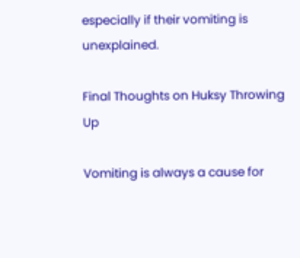especially if their vomiting is unexplained.

Final Thoughts on Huksy Throwing Up

Vomiting is always a cause for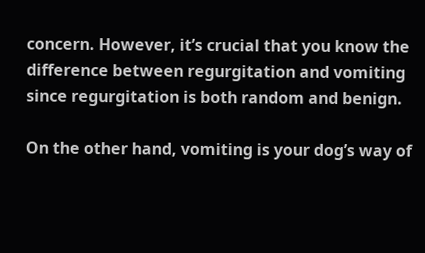concern. However, it’s crucial that you know the difference between regurgitation and vomiting since regurgitation is both random and benign.

On the other hand, vomiting is your dog’s way of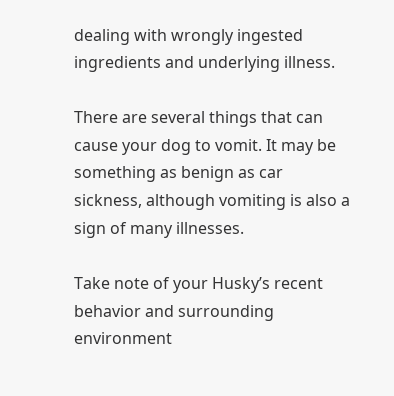dealing with wrongly ingested ingredients and underlying illness.

There are several things that can cause your dog to vomit. It may be something as benign as car sickness, although vomiting is also a sign of many illnesses.

Take note of your Husky’s recent behavior and surrounding environment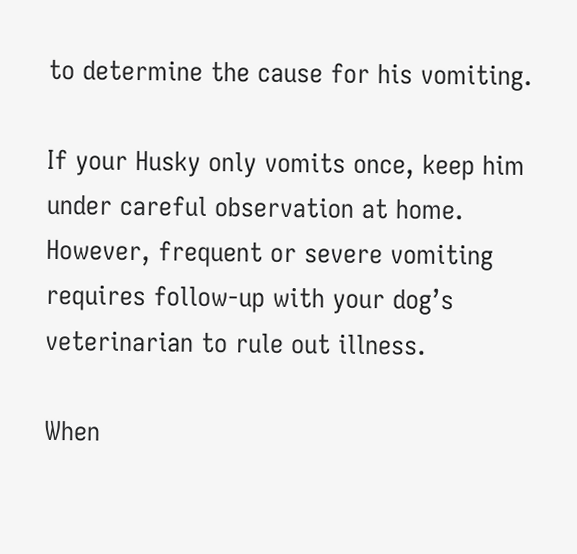to determine the cause for his vomiting.

If your Husky only vomits once, keep him under careful observation at home. However, frequent or severe vomiting requires follow-up with your dog’s veterinarian to rule out illness.

When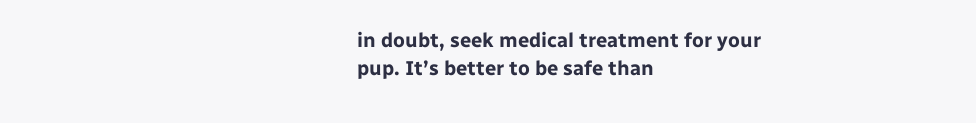in doubt, seek medical treatment for your pup. It’s better to be safe than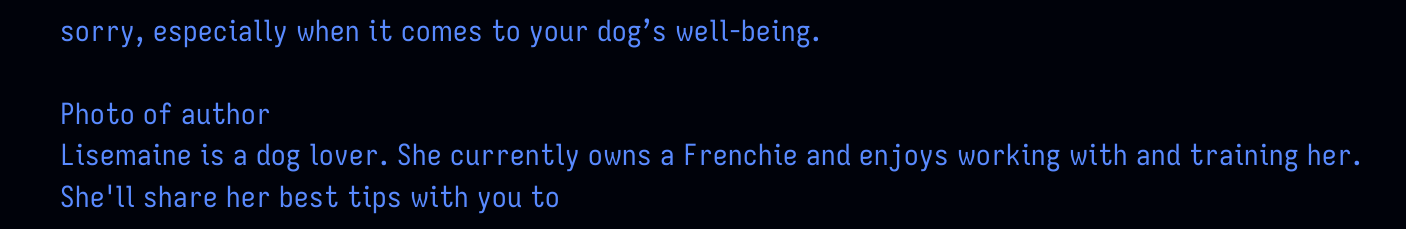sorry, especially when it comes to your dog’s well-being.

Photo of author
Lisemaine is a dog lover. She currently owns a Frenchie and enjoys working with and training her. She'll share her best tips with you to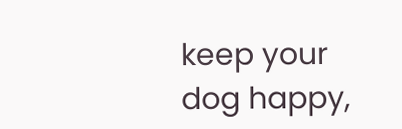keep your dog happy,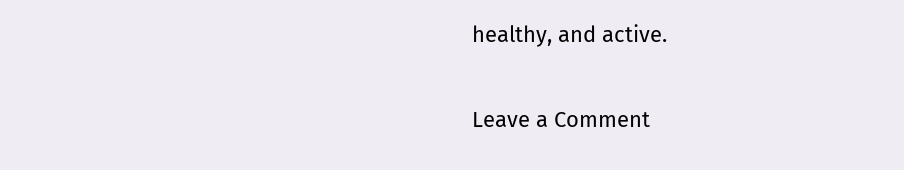healthy, and active.

Leave a Comment